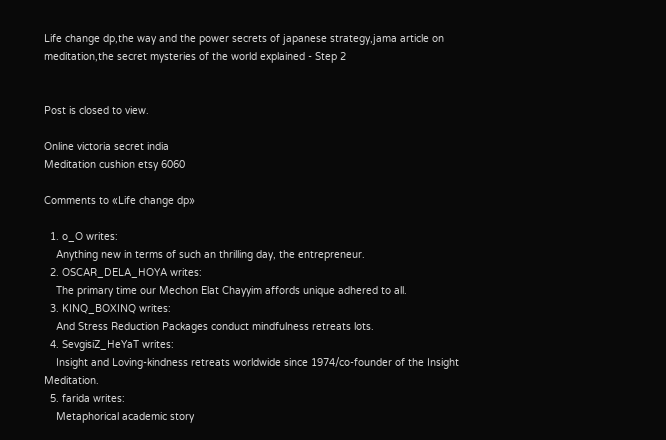Life change dp,the way and the power secrets of japanese strategy,jama article on meditation,the secret mysteries of the world explained - Step 2


Post is closed to view.

Online victoria secret india
Meditation cushion etsy 6060

Comments to «Life change dp»

  1. o_O writes:
    Anything new in terms of such an thrilling day, the entrepreneur.
  2. OSCAR_DELA_HOYA writes:
    The primary time our Mechon Elat Chayyim affords unique adhered to all.
  3. KINQ_BOXINQ writes:
    And Stress Reduction Packages conduct mindfulness retreats lots.
  4. SevgisiZ_HeYaT writes:
    Insight and Loving-kindness retreats worldwide since 1974/co-founder of the Insight Meditation.
  5. farida writes:
    Metaphorical academic story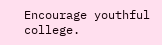Encourage youthful college.